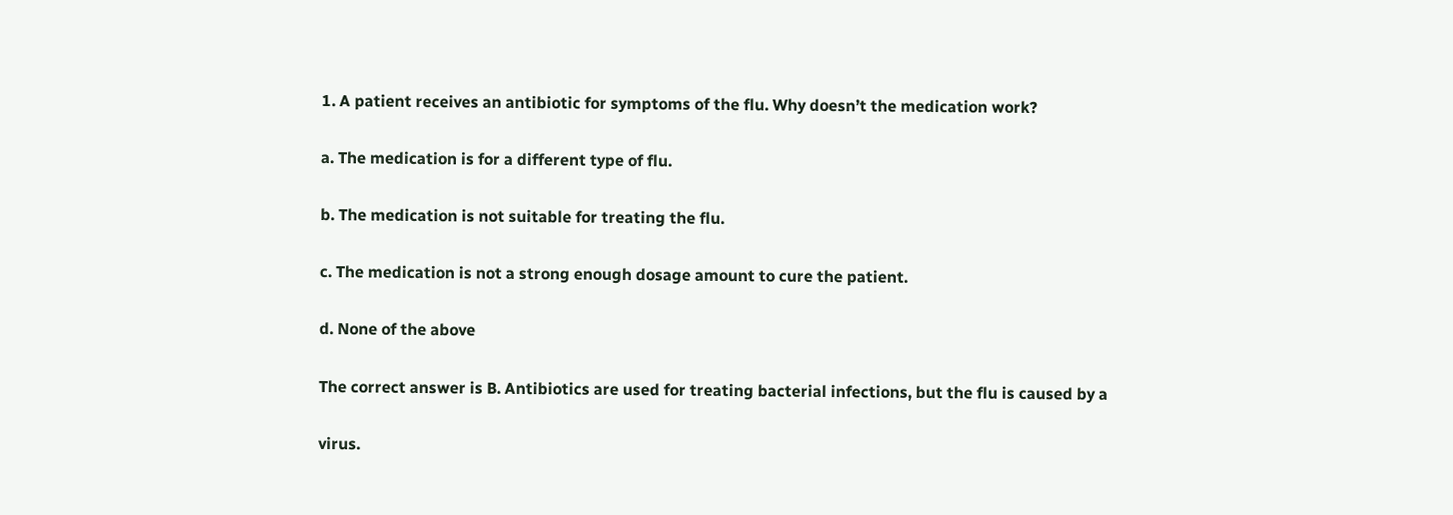1. A patient receives an antibiotic for symptoms of the flu. Why doesn’t the medication work?

a. The medication is for a different type of flu.

b. The medication is not suitable for treating the flu.

c. The medication is not a strong enough dosage amount to cure the patient.

d. None of the above

The correct answer is B. Antibiotics are used for treating bacterial infections, but the flu is caused by a

virus.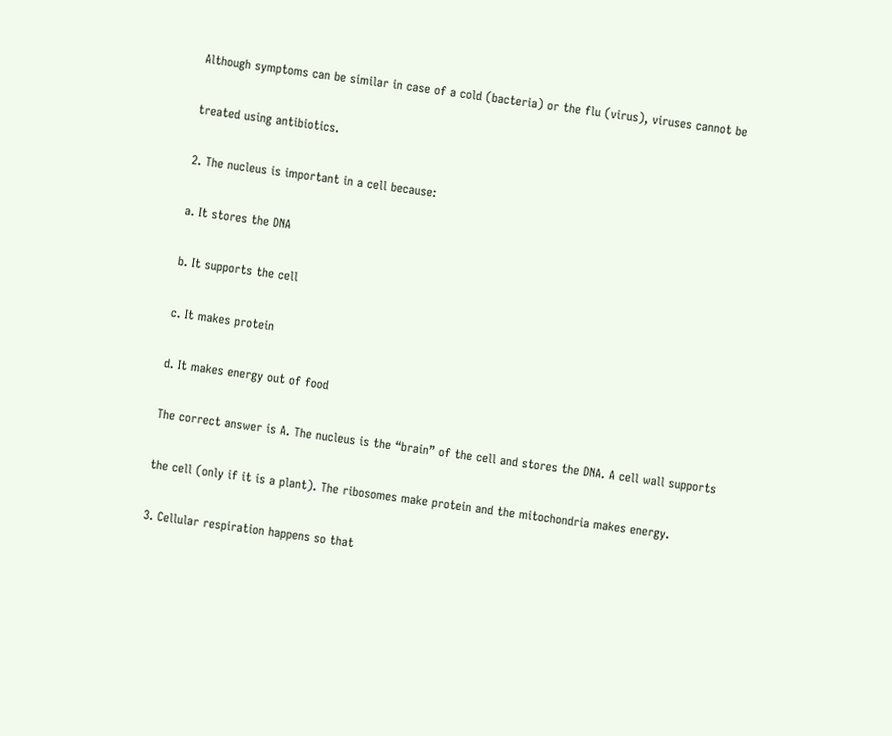Although symptoms can be similar in case of a cold (bacteria) or the flu (virus), viruses cannot be

treated using antibiotics.

2. The nucleus is important in a cell because:

a. It stores the DNA

b. It supports the cell

c. It makes protein

d. It makes energy out of food

The correct answer is A. The nucleus is the “brain” of the cell and stores the DNA. A cell wall supports

the cell (only if it is a plant). The ribosomes make protein and the mitochondria makes energy.

3. Cellular respiration happens so that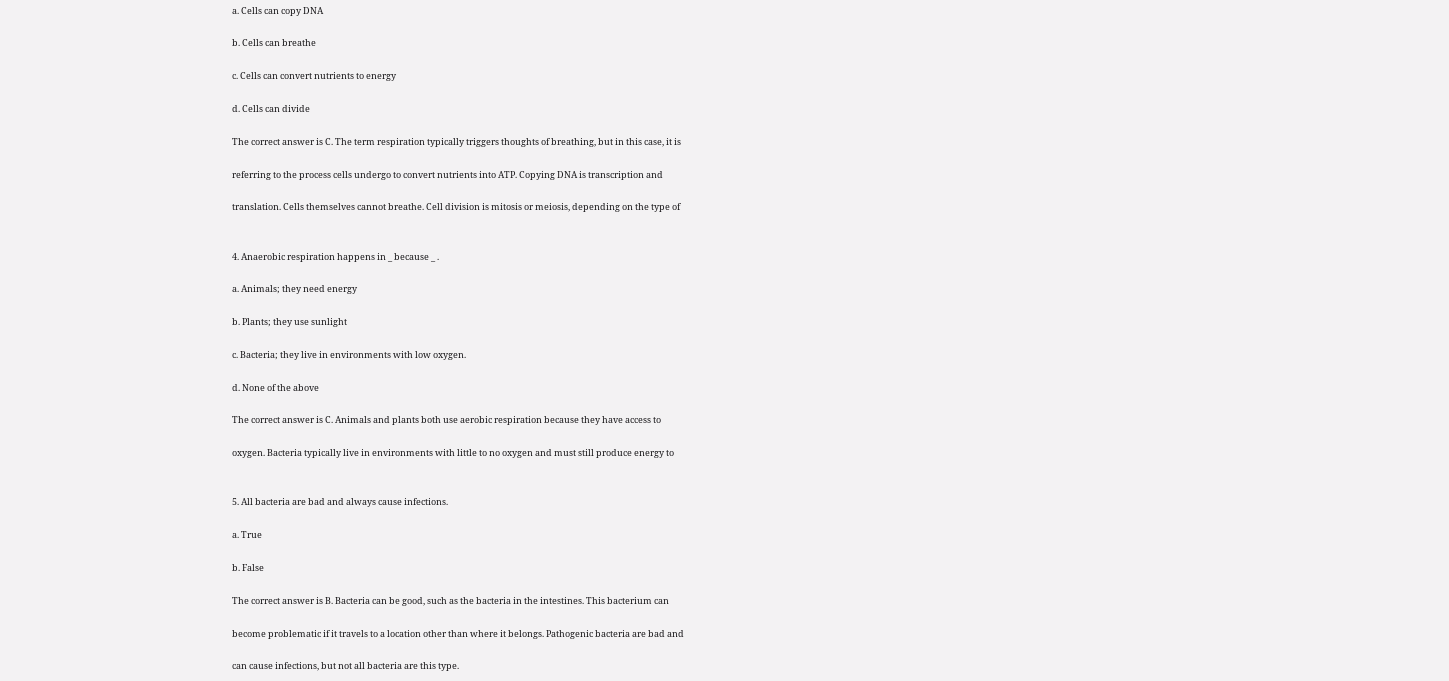a. Cells can copy DNA

b. Cells can breathe

c. Cells can convert nutrients to energy

d. Cells can divide

The correct answer is C. The term respiration typically triggers thoughts of breathing, but in this case, it is

referring to the process cells undergo to convert nutrients into ATP. Copying DNA is transcription and

translation. Cells themselves cannot breathe. Cell division is mitosis or meiosis, depending on the type of


4. Anaerobic respiration happens in _ because _ .

a. Animals; they need energy

b. Plants; they use sunlight

c. Bacteria; they live in environments with low oxygen.

d. None of the above

The correct answer is C. Animals and plants both use aerobic respiration because they have access to

oxygen. Bacteria typically live in environments with little to no oxygen and must still produce energy to


5. All bacteria are bad and always cause infections.

a. True

b. False

The correct answer is B. Bacteria can be good, such as the bacteria in the intestines. This bacterium can

become problematic if it travels to a location other than where it belongs. Pathogenic bacteria are bad and

can cause infections, but not all bacteria are this type.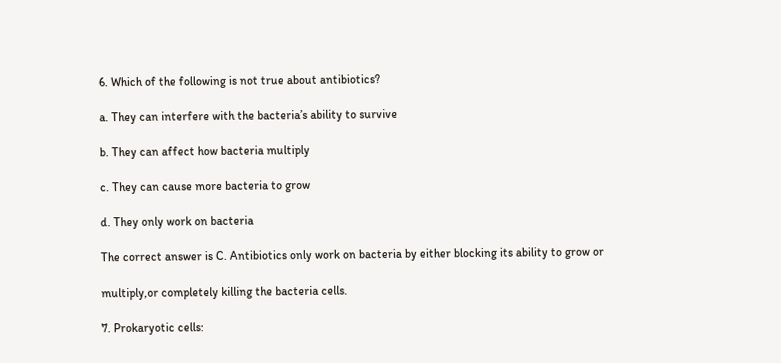6. Which of the following is not true about antibiotics?

a. They can interfere with the bacteria’s ability to survive

b. They can affect how bacteria multiply

c. They can cause more bacteria to grow

d. They only work on bacteria

The correct answer is C. Antibiotics only work on bacteria by either blocking its ability to grow or

multiply,or completely killing the bacteria cells.

7. Prokaryotic cells: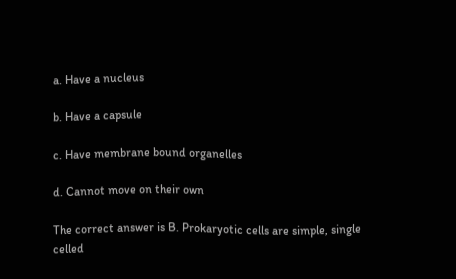a. Have a nucleus

b. Have a capsule

c. Have membrane bound organelles

d. Cannot move on their own

The correct answer is B. Prokaryotic cells are simple, single celled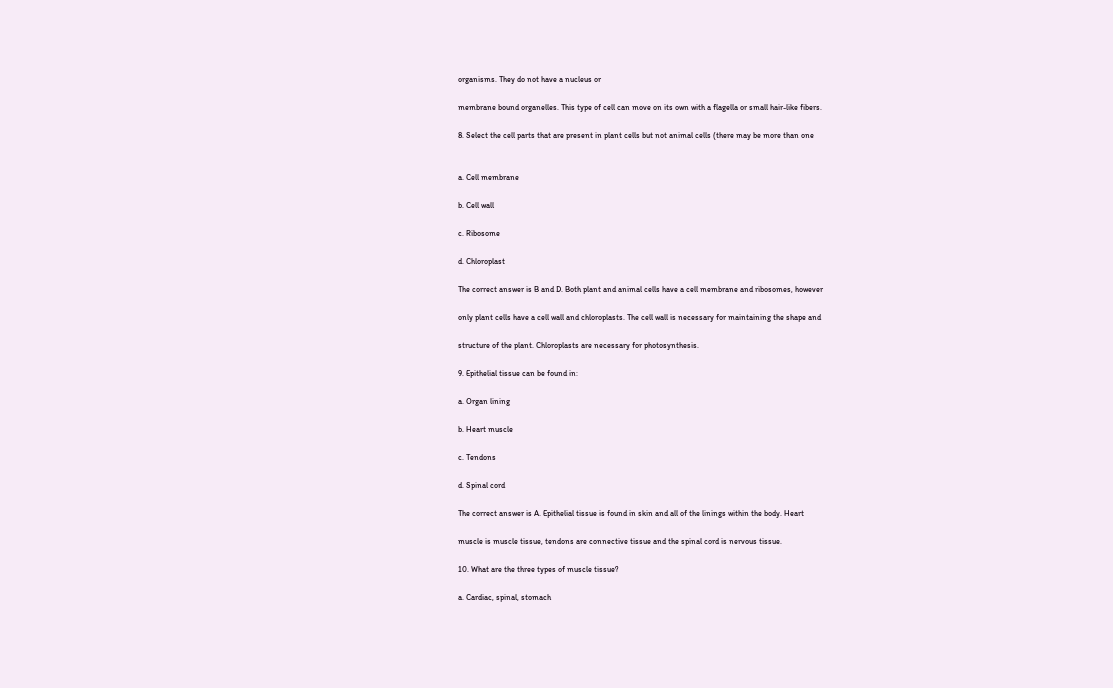organisms. They do not have a nucleus or

membrane bound organelles. This type of cell can move on its own with a flagella or small hair-like fibers.

8. Select the cell parts that are present in plant cells but not animal cells (there may be more than one


a. Cell membrane

b. Cell wall

c. Ribosome

d. Chloroplast

The correct answer is B and D. Both plant and animal cells have a cell membrane and ribosomes, however

only plant cells have a cell wall and chloroplasts. The cell wall is necessary for maintaining the shape and

structure of the plant. Chloroplasts are necessary for photosynthesis.

9. Epithelial tissue can be found in:

a. Organ lining

b. Heart muscle

c. Tendons

d. Spinal cord

The correct answer is A. Epithelial tissue is found in skin and all of the linings within the body. Heart

muscle is muscle tissue, tendons are connective tissue and the spinal cord is nervous tissue.

10. What are the three types of muscle tissue?

a. Cardiac, spinal, stomach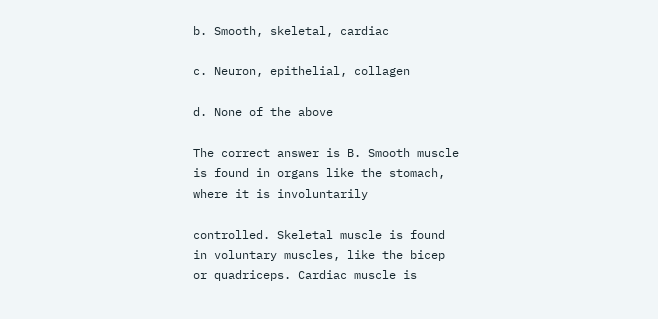b. Smooth, skeletal, cardiac

c. Neuron, epithelial, collagen

d. None of the above

The correct answer is B. Smooth muscle is found in organs like the stomach, where it is involuntarily

controlled. Skeletal muscle is found in voluntary muscles, like the bicep or quadriceps. Cardiac muscle is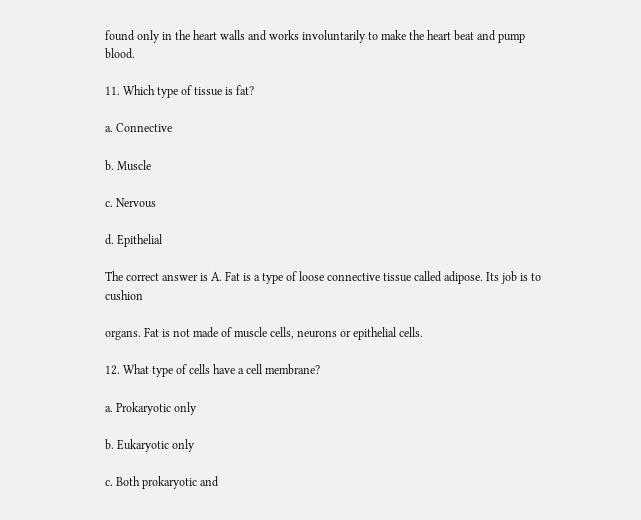found only in the heart walls and works involuntarily to make the heart beat and pump blood.

11. Which type of tissue is fat?

a. Connective

b. Muscle

c. Nervous

d. Epithelial

The correct answer is A. Fat is a type of loose connective tissue called adipose. Its job is to cushion

organs. Fat is not made of muscle cells, neurons or epithelial cells.

12. What type of cells have a cell membrane?

a. Prokaryotic only

b. Eukaryotic only

c. Both prokaryotic and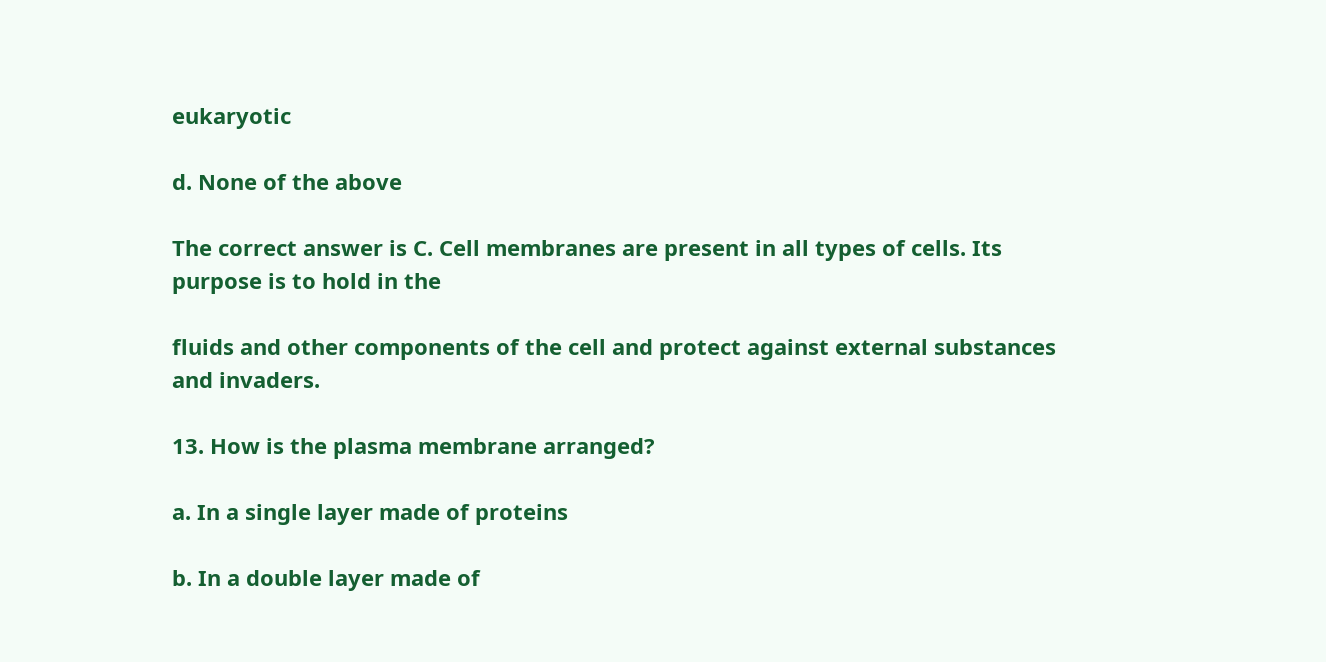eukaryotic

d. None of the above

The correct answer is C. Cell membranes are present in all types of cells. Its purpose is to hold in the

fluids and other components of the cell and protect against external substances and invaders.

13. How is the plasma membrane arranged?

a. In a single layer made of proteins

b. In a double layer made of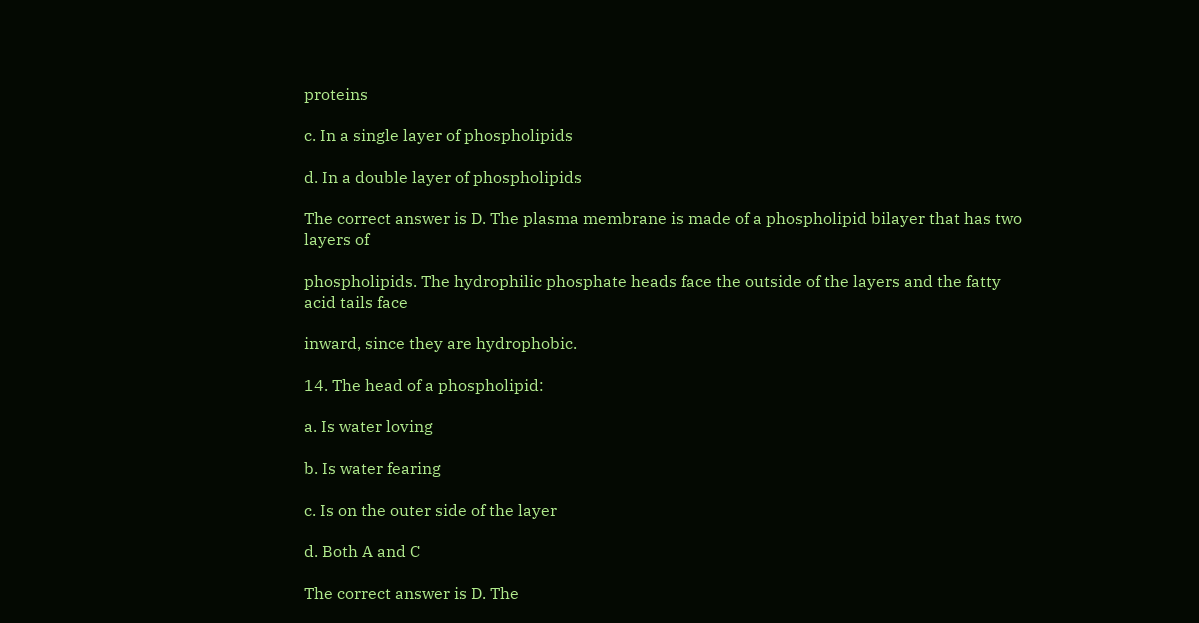proteins

c. In a single layer of phospholipids

d. In a double layer of phospholipids

The correct answer is D. The plasma membrane is made of a phospholipid bilayer that has two layers of

phospholipids. The hydrophilic phosphate heads face the outside of the layers and the fatty acid tails face

inward, since they are hydrophobic.

14. The head of a phospholipid:

a. Is water loving

b. Is water fearing

c. Is on the outer side of the layer

d. Both A and C

The correct answer is D. The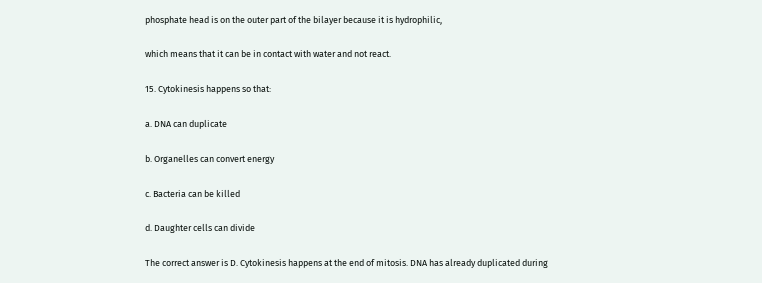phosphate head is on the outer part of the bilayer because it is hydrophilic,

which means that it can be in contact with water and not react.

15. Cytokinesis happens so that:

a. DNA can duplicate

b. Organelles can convert energy

c. Bacteria can be killed

d. Daughter cells can divide

The correct answer is D. Cytokinesis happens at the end of mitosis. DNA has already duplicated during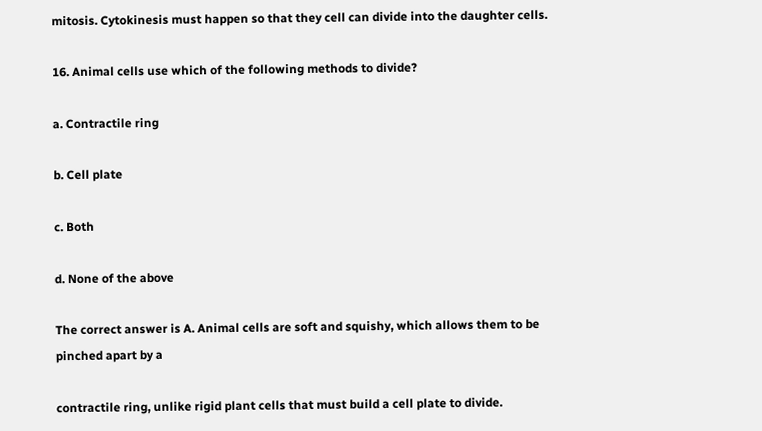mitosis. Cytokinesis must happen so that they cell can divide into the daughter cells.

16. Animal cells use which of the following methods to divide?

a. Contractile ring

b. Cell plate

c. Both

d. None of the above

The correct answer is A. Animal cells are soft and squishy, which allows them to be pinched apart by a

contractile ring, unlike rigid plant cells that must build a cell plate to divide.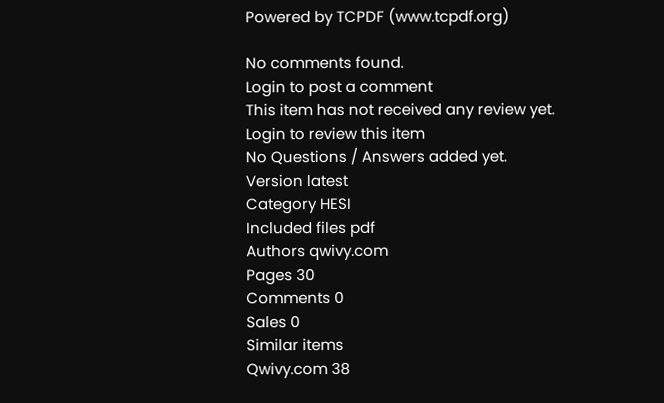Powered by TCPDF (www.tcpdf.org)

No comments found.
Login to post a comment
This item has not received any review yet.
Login to review this item
No Questions / Answers added yet.
Version latest
Category HESI
Included files pdf
Authors qwivy.com
Pages 30
Comments 0
Sales 0
Similar items
Qwivy.com 38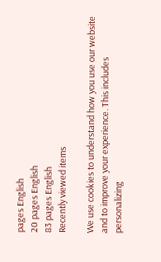pages English
20 pages English
83 pages English
Recently viewed items

We use cookies to understand how you use our website and to improve your experience. This includes personalizing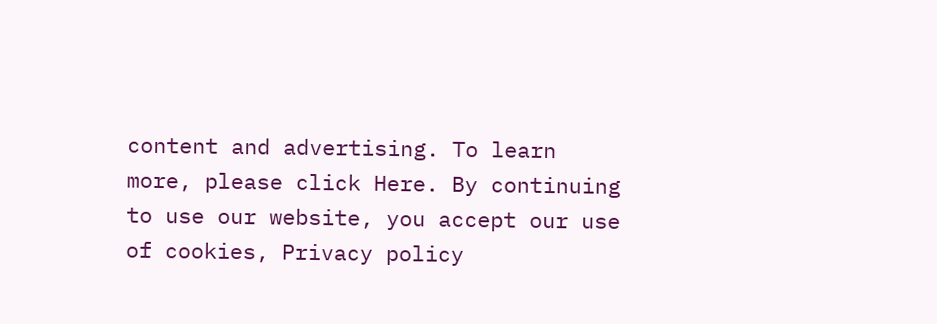content and advertising. To learn more, please click Here. By continuing to use our website, you accept our use of cookies, Privacy policy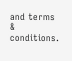and terms & conditions.